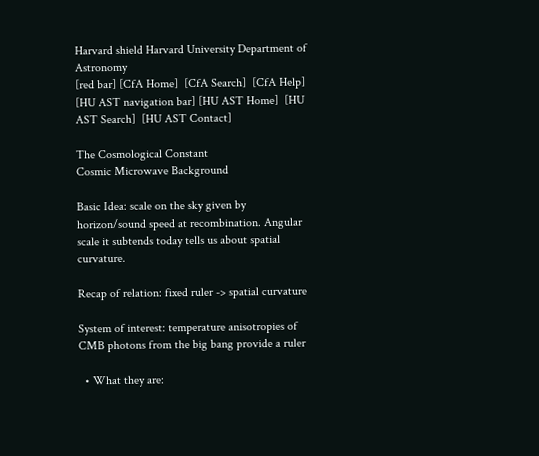Harvard shield Harvard University Department of Astronomy
[red bar] [CfA Home]  [CfA Search]  [CfA Help]
[HU AST navigation bar] [HU AST Home]  [HU AST Search]  [HU AST Contact]

The Cosmological Constant
Cosmic Microwave Background

Basic Idea: scale on the sky given by horizon/sound speed at recombination. Angular scale it subtends today tells us about spatial curvature.

Recap of relation: fixed ruler -> spatial curvature

System of interest: temperature anisotropies of CMB photons from the big bang provide a ruler

  • What they are: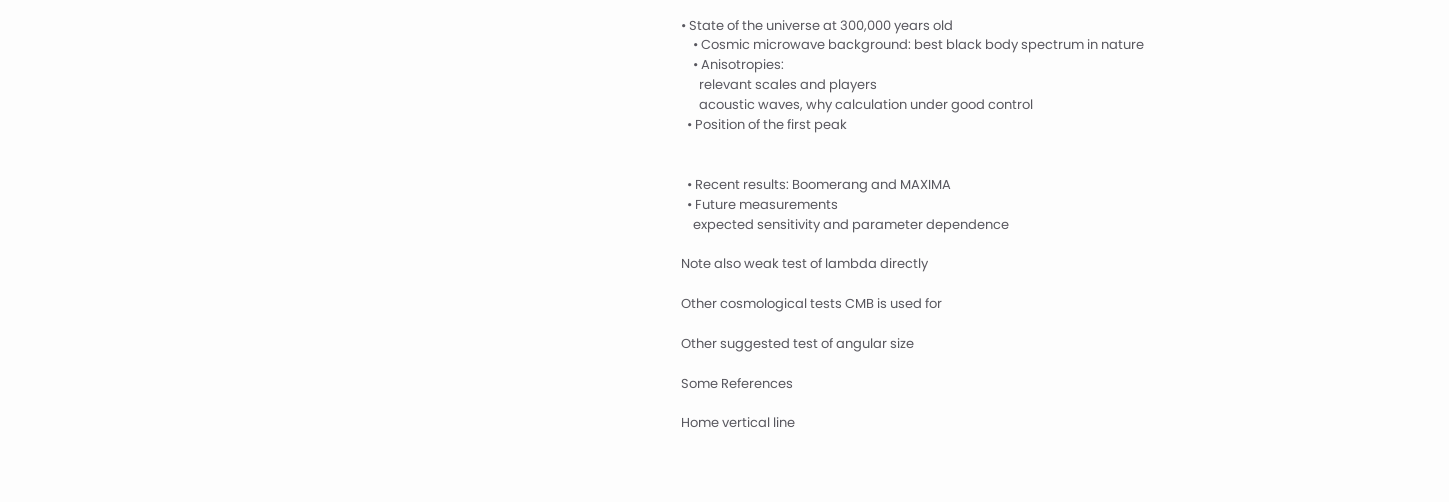• State of the universe at 300,000 years old
    • Cosmic microwave background: best black body spectrum in nature
    • Anisotropies:
      relevant scales and players
      acoustic waves, why calculation under good control
  • Position of the first peak


  • Recent results: Boomerang and MAXIMA
  • Future measurements
    expected sensitivity and parameter dependence

Note also weak test of lambda directly

Other cosmological tests CMB is used for

Other suggested test of angular size

Some References

Home vertical line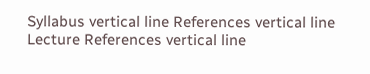Syllabus vertical line References vertical line Lecture References vertical line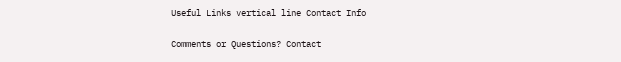Useful Links vertical line Contact Info

Comments or Questions? Contact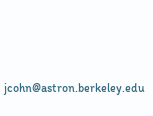jcohn@astron.berkeley.edu